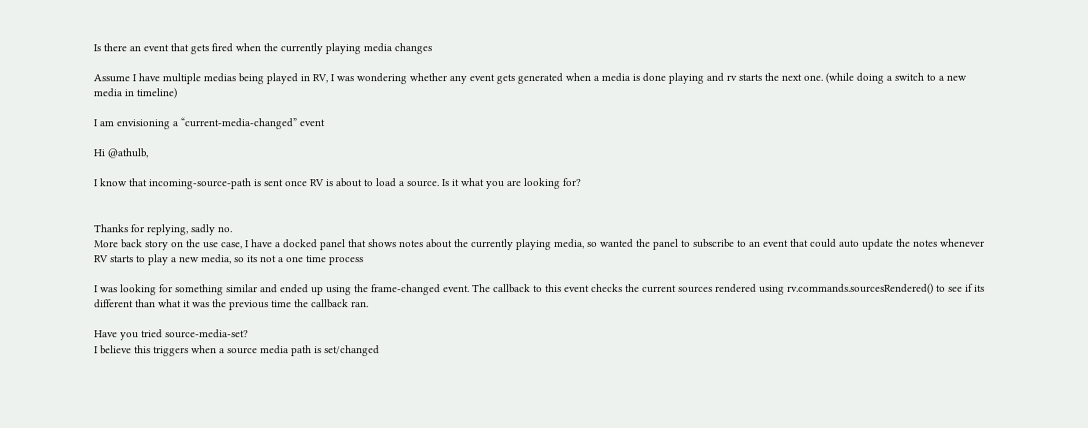Is there an event that gets fired when the currently playing media changes

Assume I have multiple medias being played in RV, I was wondering whether any event gets generated when a media is done playing and rv starts the next one. (while doing a switch to a new media in timeline)

I am envisioning a “current-media-changed” event

Hi @athulb,

I know that incoming-source-path is sent once RV is about to load a source. Is it what you are looking for?


Thanks for replying, sadly no.
More back story on the use case, I have a docked panel that shows notes about the currently playing media, so wanted the panel to subscribe to an event that could auto update the notes whenever RV starts to play a new media, so its not a one time process

I was looking for something similar and ended up using the frame-changed event. The callback to this event checks the current sources rendered using rv.commands.sourcesRendered() to see if its different than what it was the previous time the callback ran.

Have you tried source-media-set?
I believe this triggers when a source media path is set/changed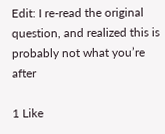Edit: I re-read the original question, and realized this is probably not what you’re after

1 Like